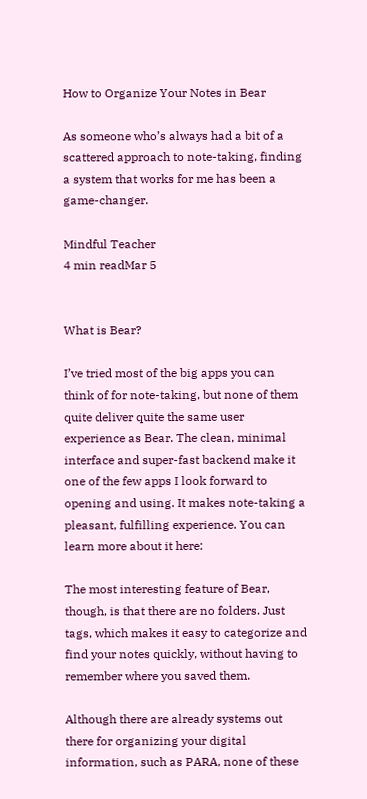How to Organize Your Notes in Bear

As someone who’s always had a bit of a scattered approach to note-taking, finding a system that works for me has been a game-changer.

Mindful Teacher
4 min readMar 5


What is Bear?

I’ve tried most of the big apps you can think of for note-taking, but none of them quite deliver quite the same user experience as Bear. The clean, minimal interface and super-fast backend make it one of the few apps I look forward to opening and using. It makes note-taking a pleasant, fulfilling experience. You can learn more about it here:

The most interesting feature of Bear, though, is that there are no folders. Just tags, which makes it easy to categorize and find your notes quickly, without having to remember where you saved them.

Although there are already systems out there for organizing your digital information, such as PARA, none of these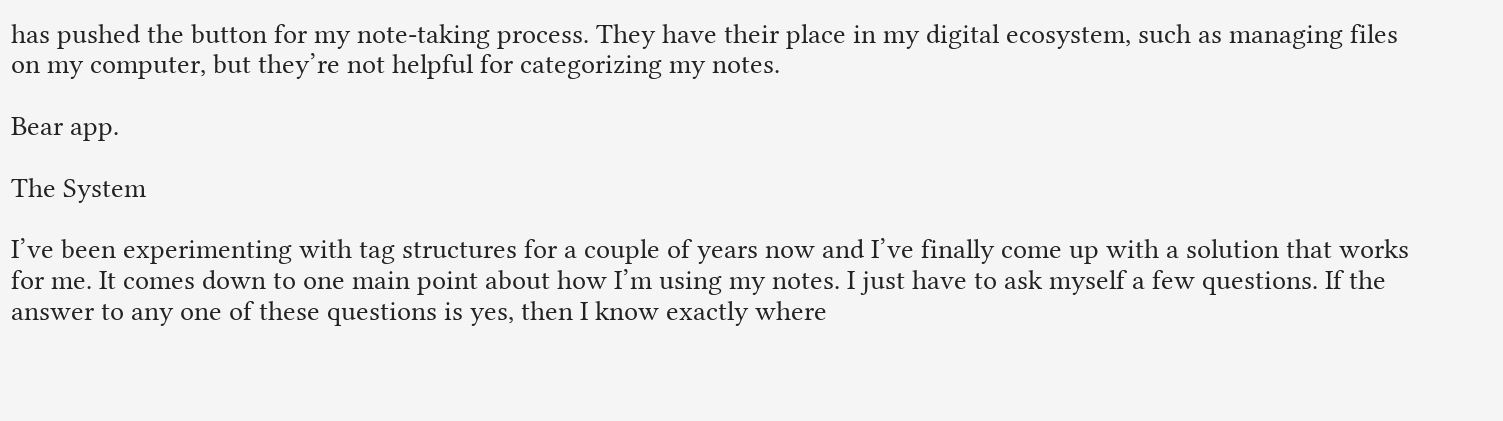has pushed the button for my note-taking process. They have their place in my digital ecosystem, such as managing files on my computer, but they’re not helpful for categorizing my notes.

Bear app.

The System

I’ve been experimenting with tag structures for a couple of years now and I’ve finally come up with a solution that works for me. It comes down to one main point about how I’m using my notes. I just have to ask myself a few questions. If the answer to any one of these questions is yes, then I know exactly where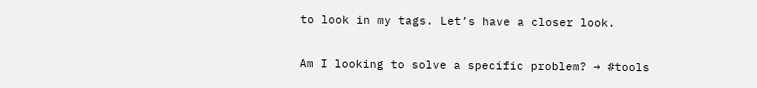to look in my tags. Let’s have a closer look.

Am I looking to solve a specific problem? → #tools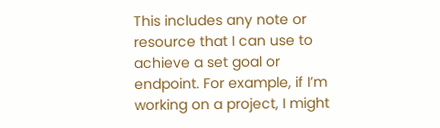This includes any note or resource that I can use to achieve a set goal or endpoint. For example, if I’m working on a project, I might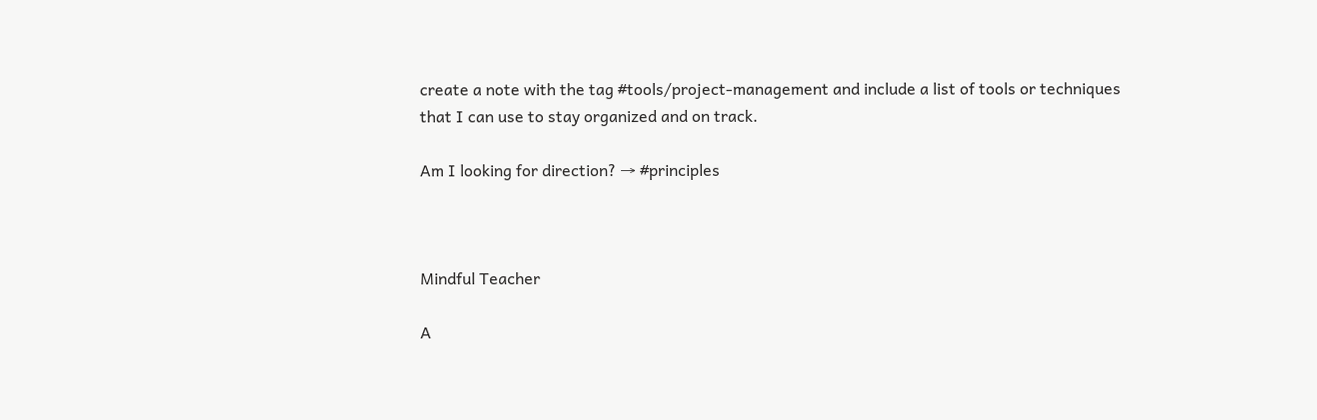create a note with the tag #tools/project-management and include a list of tools or techniques that I can use to stay organized and on track.

Am I looking for direction? → #principles



Mindful Teacher

A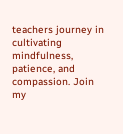teachers journey in cultivating mindfulness, patience, and compassion. Join my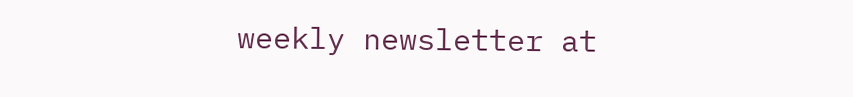weekly newsletter at